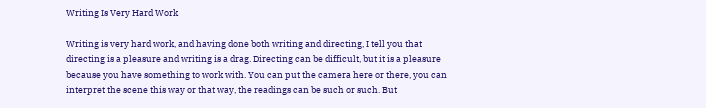Writing Is Very Hard Work

Writing is very hard work, and having done both writing and directing, I tell you that directing is a pleasure and writing is a drag. Directing can be difficult, but it is a pleasure because you have something to work with. You can put the camera here or there, you can interpret the scene this way or that way, the readings can be such or such. But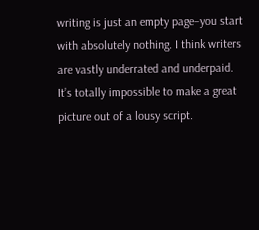writing is just an empty page–you start with absolutely nothing. I think writers are vastly underrated and underpaid. It’s totally impossible to make a great picture out of a lousy script.